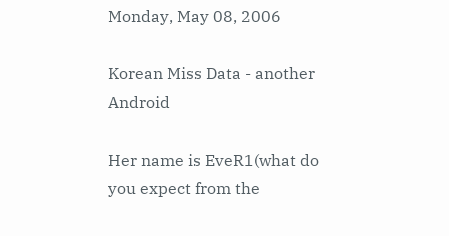Monday, May 08, 2006

Korean Miss Data - another Android

Her name is EveR1(what do you expect from the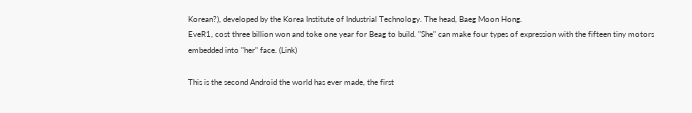Korean?), developed by the Korea Institute of Industrial Technology. The head, Baeg Moon Hong.
EveR1, cost three billion won and toke one year for Beag to build. "She" can make four types of expression with the fifteen tiny motors embedded into "her" face. (Link)

This is the second Android the world has ever made, the first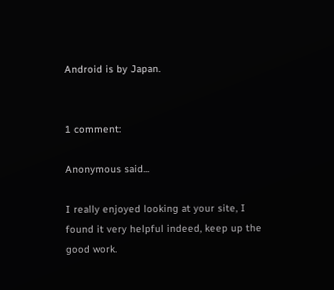Android is by Japan.


1 comment:

Anonymous said...

I really enjoyed looking at your site, I found it very helpful indeed, keep up the good work.